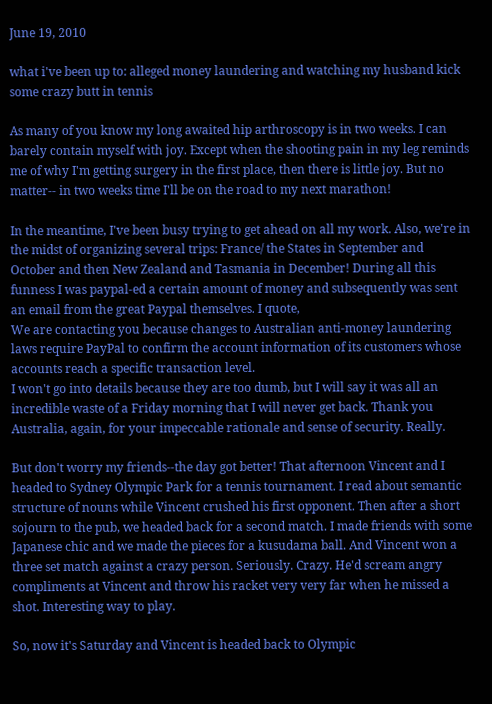June 19, 2010

what i've been up to: alleged money laundering and watching my husband kick some crazy butt in tennis

As many of you know my long awaited hip arthroscopy is in two weeks. I can barely contain myself with joy. Except when the shooting pain in my leg reminds me of why I'm getting surgery in the first place, then there is little joy. But no matter-- in two weeks time I'll be on the road to my next marathon!

In the meantime, I've been busy trying to get ahead on all my work. Also, we're in the midst of organizing several trips: France/ the States in September and October and then New Zealand and Tasmania in December! During all this funness I was paypal-ed a certain amount of money and subsequently was sent an email from the great Paypal themselves. I quote,
We are contacting you because changes to Australian anti-money laundering laws require PayPal to confirm the account information of its customers whose accounts reach a specific transaction level.
I won't go into details because they are too dumb, but I will say it was all an incredible waste of a Friday morning that I will never get back. Thank you Australia, again, for your impeccable rationale and sense of security. Really.

But don't worry my friends--the day got better! That afternoon Vincent and I headed to Sydney Olympic Park for a tennis tournament. I read about semantic structure of nouns while Vincent crushed his first opponent. Then after a short sojourn to the pub, we headed back for a second match. I made friends with some Japanese chic and we made the pieces for a kusudama ball. And Vincent won a three set match against a crazy person. Seriously. Crazy. He'd scream angry compliments at Vincent and throw his racket very very far when he missed a shot. Interesting way to play.

So, now it's Saturday and Vincent is headed back to Olympic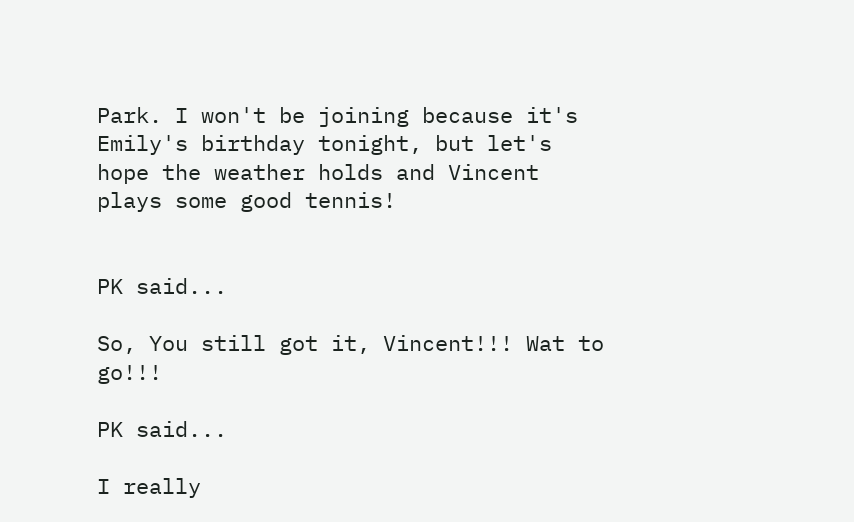Park. I won't be joining because it's Emily's birthday tonight, but let's hope the weather holds and Vincent plays some good tennis!


PK said...

So, You still got it, Vincent!!! Wat to go!!!

PK said...

I really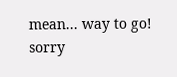mean... way to go! sorry